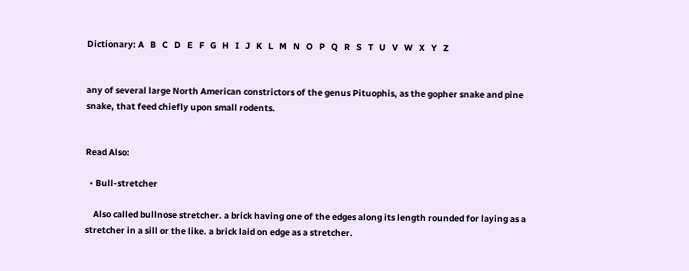Dictionary: A   B   C   D   E   F   G   H   I   J   K   L   M   N   O   P   Q   R   S   T   U   V   W   X   Y   Z


any of several large North American constrictors of the genus Pituophis, as the gopher snake and pine snake, that feed chiefly upon small rodents.


Read Also:

  • Bull-stretcher

    Also called bullnose stretcher. a brick having one of the edges along its length rounded for laying as a stretcher in a sill or the like. a brick laid on edge as a stretcher.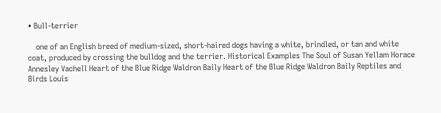• Bull-terrier

    one of an English breed of medium-sized, short-haired dogs having a white, brindled, or tan and white coat, produced by crossing the bulldog and the terrier. Historical Examples The Soul of Susan Yellam Horace Annesley Vachell Heart of the Blue Ridge Waldron Baily Heart of the Blue Ridge Waldron Baily Reptiles and Birds Louis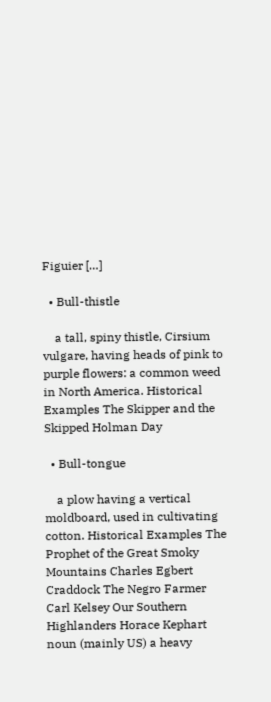Figuier […]

  • Bull-thistle

    a tall, spiny thistle, Cirsium vulgare, having heads of pink to purple flowers: a common weed in North America. Historical Examples The Skipper and the Skipped Holman Day

  • Bull-tongue

    a plow having a vertical moldboard, used in cultivating cotton. Historical Examples The Prophet of the Great Smoky Mountains Charles Egbert Craddock The Negro Farmer Carl Kelsey Our Southern Highlanders Horace Kephart noun (mainly US) a heavy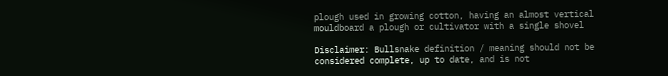plough used in growing cotton, having an almost vertical mouldboard a plough or cultivator with a single shovel

Disclaimer: Bullsnake definition / meaning should not be considered complete, up to date, and is not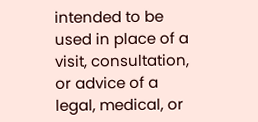intended to be used in place of a visit, consultation, or advice of a legal, medical, or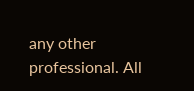any other professional. All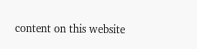content on this website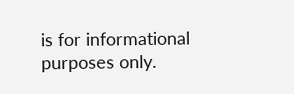is for informational purposes only.